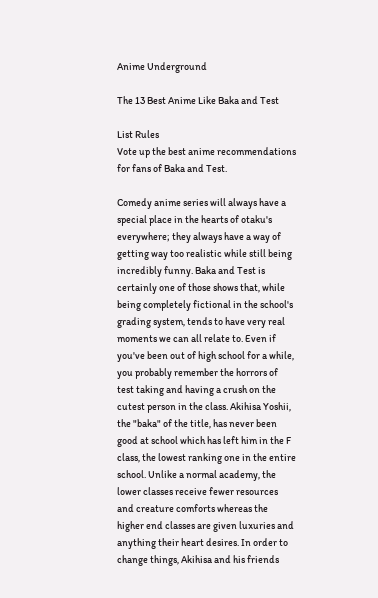Anime Underground

The 13 Best Anime Like Baka and Test

List Rules
Vote up the best anime recommendations for fans of Baka and Test.

Comedy anime series will always have a special place in the hearts of otaku's everywhere; they always have a way of getting way too realistic while still being incredibly funny. Baka and Test is certainly one of those shows that, while being completely fictional in the school's grading system, tends to have very real moments we can all relate to. Even if you've been out of high school for a while, you probably remember the horrors of test taking and having a crush on the cutest person in the class. Akihisa Yoshii, the "baka" of the title, has never been good at school which has left him in the F class, the lowest ranking one in the entire school. Unlike a normal academy, the lower classes receive fewer resources and creature comforts whereas the higher end classes are given luxuries and anything their heart desires. In order to change things, Akihisa and his friends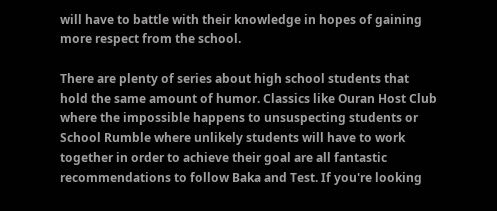will have to battle with their knowledge in hopes of gaining more respect from the school.

There are plenty of series about high school students that hold the same amount of humor. Classics like Ouran Host Club where the impossible happens to unsuspecting students or School Rumble where unlikely students will have to work together in order to achieve their goal are all fantastic recommendations to follow Baka and Test. If you're looking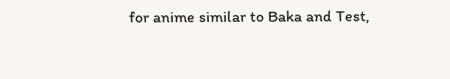for anime similar to Baka and Test,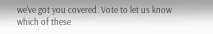we've got you covered. Vote to let us know which of these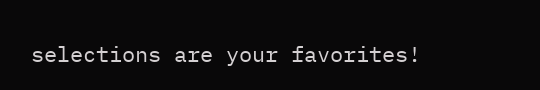selections are your favorites!